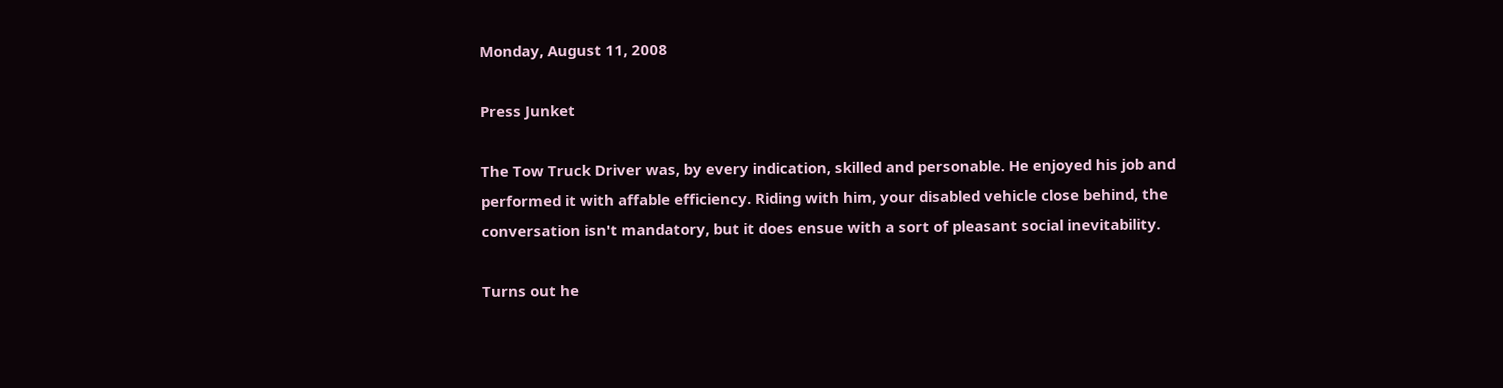Monday, August 11, 2008

Press Junket

The Tow Truck Driver was, by every indication, skilled and personable. He enjoyed his job and performed it with affable efficiency. Riding with him, your disabled vehicle close behind, the conversation isn't mandatory, but it does ensue with a sort of pleasant social inevitability.

Turns out he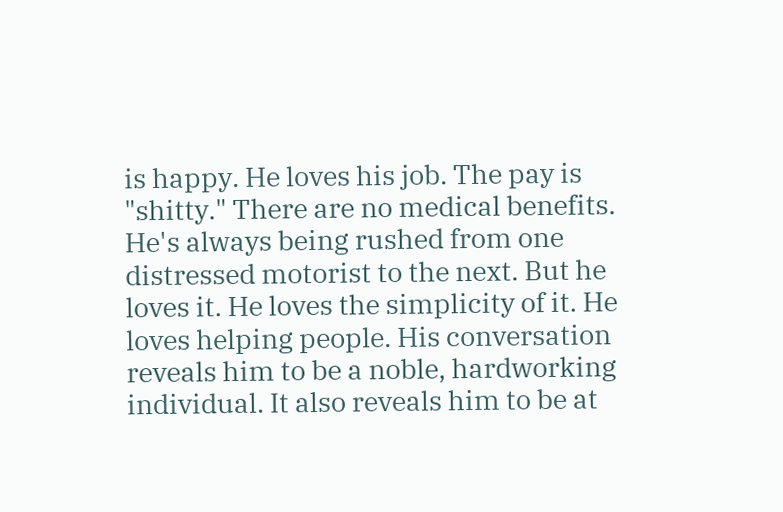is happy. He loves his job. The pay is "shitty." There are no medical benefits. He's always being rushed from one distressed motorist to the next. But he loves it. He loves the simplicity of it. He loves helping people. His conversation reveals him to be a noble, hardworking individual. It also reveals him to be at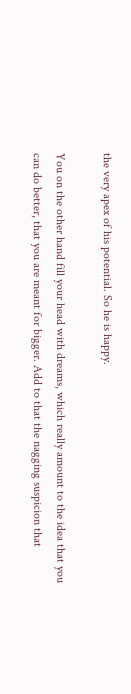the very apex of his potential. So he is happy.

You on the other hand fill your head with dreams, which really amount to the idea that you can do better, that you are meant for bigger. Add to that the nagging suspicion that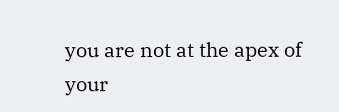you are not at the apex of your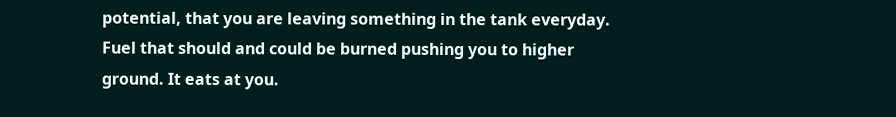potential, that you are leaving something in the tank everyday. Fuel that should and could be burned pushing you to higher ground. It eats at you.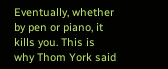Eventually, whether by pen or piano, it kills you. This is why Thom York said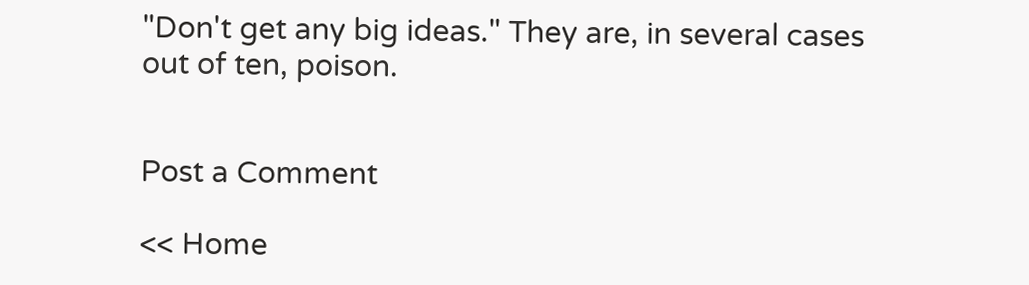"Don't get any big ideas." They are, in several cases out of ten, poison.


Post a Comment

<< Home